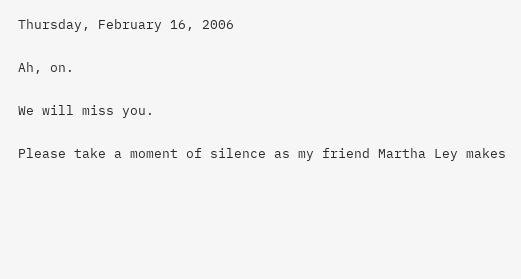Thursday, February 16, 2006

Ah, on.

We will miss you.

Please take a moment of silence as my friend Martha Ley makes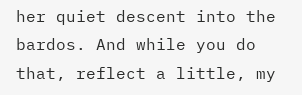her quiet descent into the bardos. And while you do that, reflect a little, my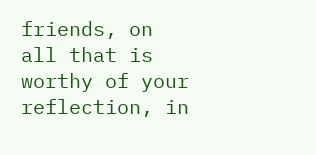friends, on all that is worthy of your reflection, in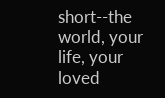short--the world, your life, your loved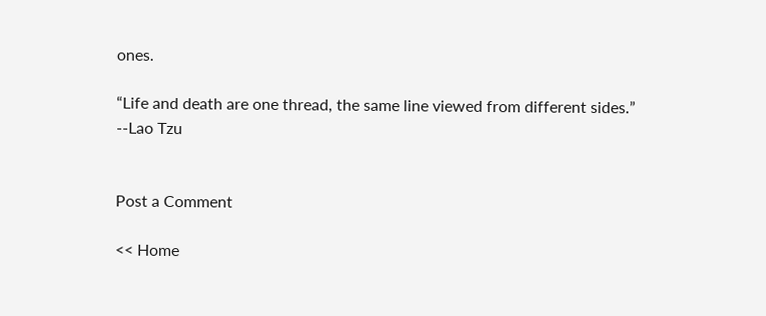ones.

“Life and death are one thread, the same line viewed from different sides.”
--Lao Tzu


Post a Comment

<< Home